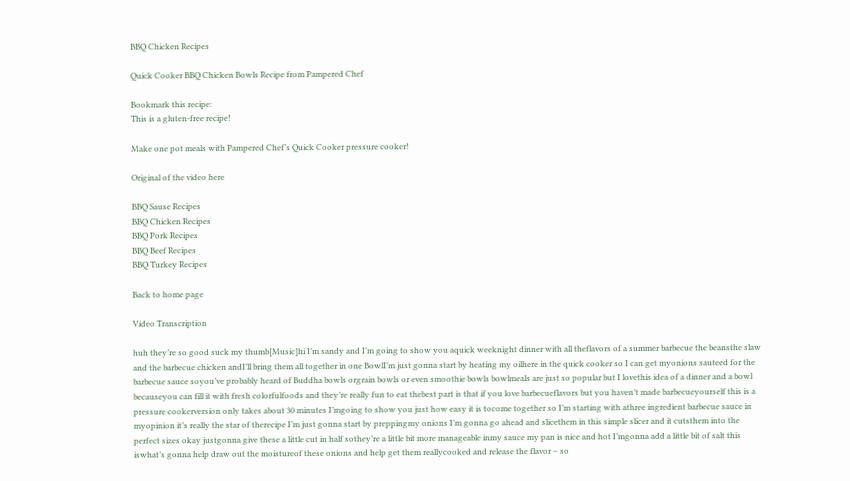BBQ Chicken Recipes

Quick Cooker BBQ Chicken Bowls Recipe from Pampered Chef

Bookmark this recipe:
This is a gluten-free recipe!

Make one pot meals with Pampered Chef’s Quick Cooker pressure cooker!

Original of the video here

BBQ Sause Recipes
BBQ Chicken Recipes
BBQ Pork Recipes
BBQ Beef Recipes
BBQ Turkey Recipes

Back to home page

Video Transcription

huh they’re so good suck my thumb[Music]hi I’m sandy and I’m going to show you aquick weeknight dinner with all theflavors of a summer barbecue the beansthe slaw and the barbecue chicken andI’ll bring them all together in one BowlI’m just gonna start by heating my oilhere in the quick cooker so I can get myonions sauteed for the barbecue sauce soyou’ve probably heard of Buddha bowls orgrain bowls or even smoothie bowls bowlmeals are just so popular but I lovethis idea of a dinner and a bowl becauseyou can fill it with fresh colorfulfoods and they’re really fun to eat thebest part is that if you love barbecueflavors but you haven’t made barbecueyourself this is a pressure cookerversion only takes about 30 minutes I’mgoing to show you just how easy it is tocome together so I’m starting with athree ingredient barbecue sauce in myopinion it’s really the star of therecipe I’m just gonna start by preppingmy onions I’m gonna go ahead and slicethem in this simple slicer and it cutsthem into the perfect sizes okay justgonna give these a little cut in half sothey’re a little bit more manageable inmy sauce my pan is nice and hot I’mgonna add a little bit of salt this iswhat’s gonna help draw out the moistureof these onions and help get them reallycooked and release the flavor – so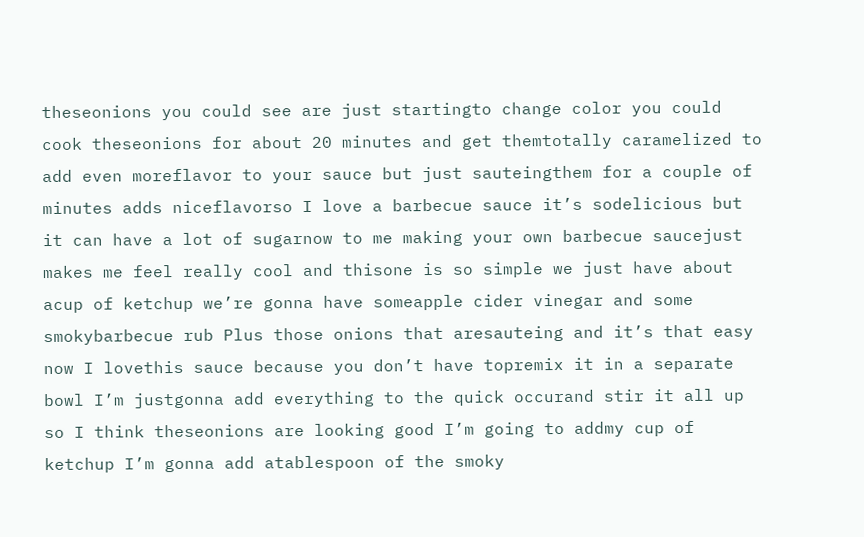theseonions you could see are just startingto change color you could cook theseonions for about 20 minutes and get themtotally caramelized to add even moreflavor to your sauce but just sauteingthem for a couple of minutes adds niceflavorso I love a barbecue sauce it’s sodelicious but it can have a lot of sugarnow to me making your own barbecue saucejust makes me feel really cool and thisone is so simple we just have about acup of ketchup we’re gonna have someapple cider vinegar and some smokybarbecue rub Plus those onions that aresauteing and it’s that easy now I lovethis sauce because you don’t have topremix it in a separate bowl I’m justgonna add everything to the quick occurand stir it all up so I think theseonions are looking good I’m going to addmy cup of ketchup I’m gonna add atablespoon of the smoky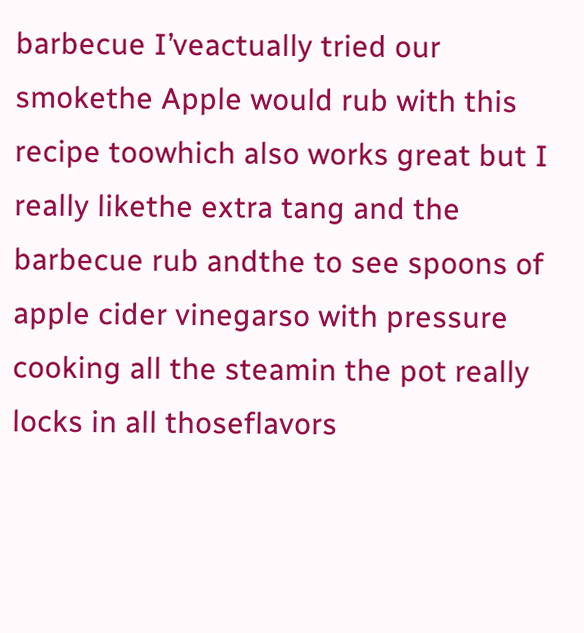barbecue I’veactually tried our smokethe Apple would rub with this recipe toowhich also works great but I really likethe extra tang and the barbecue rub andthe to see spoons of apple cider vinegarso with pressure cooking all the steamin the pot really locks in all thoseflavors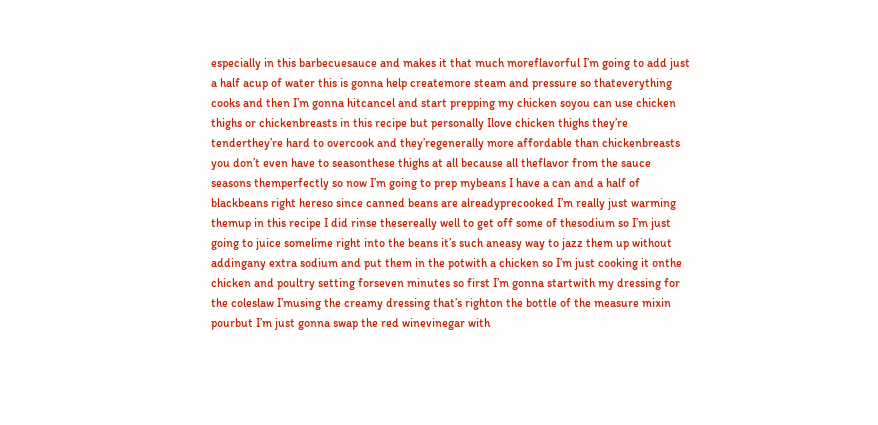especially in this barbecuesauce and makes it that much moreflavorful I’m going to add just a half acup of water this is gonna help createmore steam and pressure so thateverything cooks and then I’m gonna hitcancel and start prepping my chicken soyou can use chicken thighs or chickenbreasts in this recipe but personally Ilove chicken thighs they’re tenderthey’re hard to overcook and they’regenerally more affordable than chickenbreasts you don’t even have to seasonthese thighs at all because all theflavor from the sauce seasons themperfectly so now I’m going to prep mybeans I have a can and a half of blackbeans right hereso since canned beans are alreadyprecooked I’m really just warming themup in this recipe I did rinse thesereally well to get off some of thesodium so I’m just going to juice somelime right into the beans it’s such aneasy way to jazz them up without addingany extra sodium and put them in the potwith a chicken so I’m just cooking it onthe chicken and poultry setting forseven minutes so first I’m gonna startwith my dressing for the coleslaw I’musing the creamy dressing that’s righton the bottle of the measure mixin pourbut I’m just gonna swap the red winevinegar with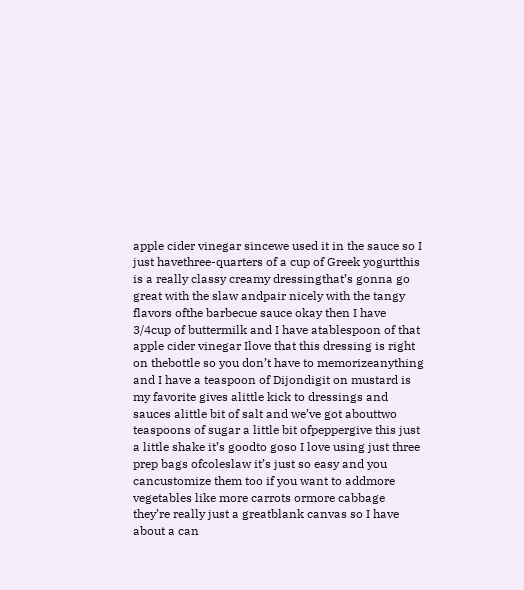apple cider vinegar sincewe used it in the sauce so I just havethree-quarters of a cup of Greek yogurtthis is a really classy creamy dressingthat’s gonna go great with the slaw andpair nicely with the tangy flavors ofthe barbecue sauce okay then I have 3/4cup of buttermilk and I have atablespoon of that apple cider vinegar Ilove that this dressing is right on thebottle so you don’t have to memorizeanything and I have a teaspoon of Dijondigit on mustard is my favorite gives alittle kick to dressings and sauces alittle bit of salt and we’ve got abouttwo teaspoons of sugar a little bit ofpeppergive this just a little shake it’s goodto goso I love using just three prep bags ofcoleslaw it’s just so easy and you cancustomize them too if you want to addmore vegetables like more carrots ormore cabbage they’re really just a greatblank canvas so I have about a can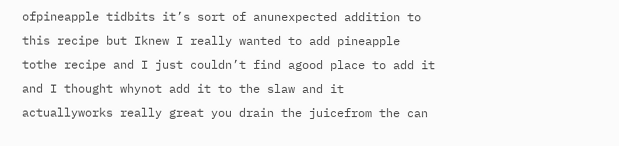ofpineapple tidbits it’s sort of anunexpected addition to this recipe but Iknew I really wanted to add pineapple tothe recipe and I just couldn’t find agood place to add it and I thought whynot add it to the slaw and it actuallyworks really great you drain the juicefrom the can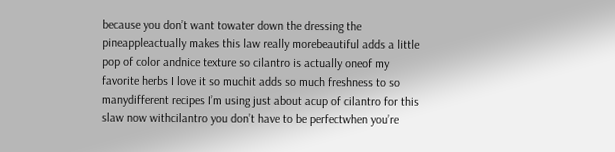because you don’t want towater down the dressing the pineappleactually makes this law really morebeautiful adds a little pop of color andnice texture so cilantro is actually oneof my favorite herbs I love it so muchit adds so much freshness to so manydifferent recipes I’m using just about acup of cilantro for this slaw now withcilantro you don’t have to be perfectwhen you’re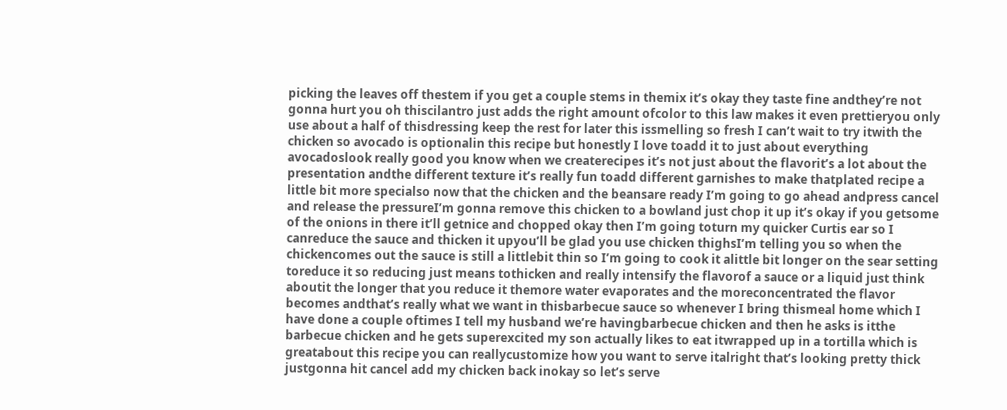picking the leaves off thestem if you get a couple stems in themix it’s okay they taste fine andthey’re not gonna hurt you oh thiscilantro just adds the right amount ofcolor to this law makes it even prettieryou only use about a half of thisdressing keep the rest for later this issmelling so fresh I can’t wait to try itwith the chicken so avocado is optionalin this recipe but honestly I love toadd it to just about everything avocadoslook really good you know when we createrecipes it’s not just about the flavorit’s a lot about the presentation andthe different texture it’s really fun toadd different garnishes to make thatplated recipe a little bit more specialso now that the chicken and the beansare ready I’m going to go ahead andpress cancel and release the pressureI’m gonna remove this chicken to a bowland just chop it up it’s okay if you getsome of the onions in there it’ll getnice and chopped okay then I’m going toturn my quicker Curtis ear so I canreduce the sauce and thicken it upyou’ll be glad you use chicken thighsI’m telling you so when the chickencomes out the sauce is still a littlebit thin so I’m going to cook it alittle bit longer on the sear setting toreduce it so reducing just means tothicken and really intensify the flavorof a sauce or a liquid just think aboutit the longer that you reduce it themore water evaporates and the moreconcentrated the flavor becomes andthat’s really what we want in thisbarbecue sauce so whenever I bring thismeal home which I have done a couple oftimes I tell my husband we’re havingbarbecue chicken and then he asks is itthe barbecue chicken and he gets superexcited my son actually likes to eat itwrapped up in a tortilla which is greatabout this recipe you can reallycustomize how you want to serve italright that’s looking pretty thick justgonna hit cancel add my chicken back inokay so let’s serve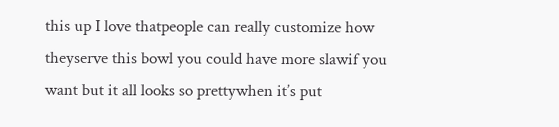this up I love thatpeople can really customize how theyserve this bowl you could have more slawif you want but it all looks so prettywhen it’s put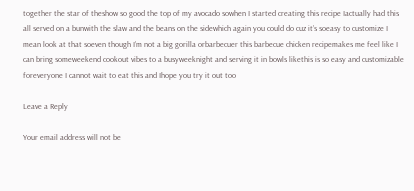together the star of theshow so good the top of my avocado sowhen I started creating this recipe Iactually had this all served on a bunwith the slaw and the beans on the sidewhich again you could do cuz it’s soeasy to customize I mean look at that soeven though I’m not a big gorilla orbarbecuer this barbecue chicken recipemakes me feel like I can bring someweekend cookout vibes to a busyweeknight and serving it in bowls likethis is so easy and customizable foreveryone I cannot wait to eat this and Ihope you try it out too

Leave a Reply

Your email address will not be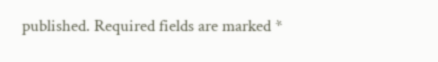published. Required fields are marked *